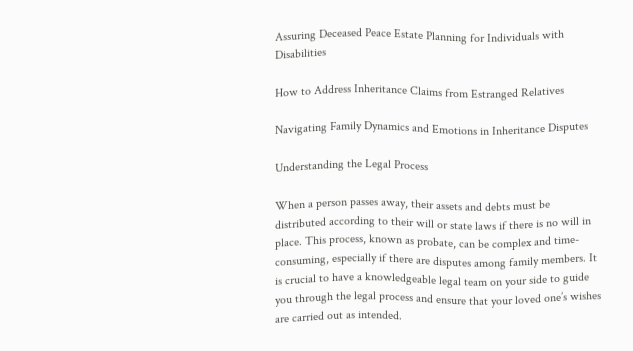Assuring Deceased Peace Estate Planning for Individuals with Disabilities

How to Address Inheritance Claims from Estranged Relatives

Navigating Family Dynamics and Emotions in Inheritance Disputes

Understanding the Legal Process

When a person passes away, their assets and debts must be distributed according to their will or state laws if there is no will in place. This process, known as probate, can be complex and time-consuming, especially if there are disputes among family members. It is crucial to have a knowledgeable legal team on your side to guide you through the legal process and ensure that your loved one’s wishes are carried out as intended.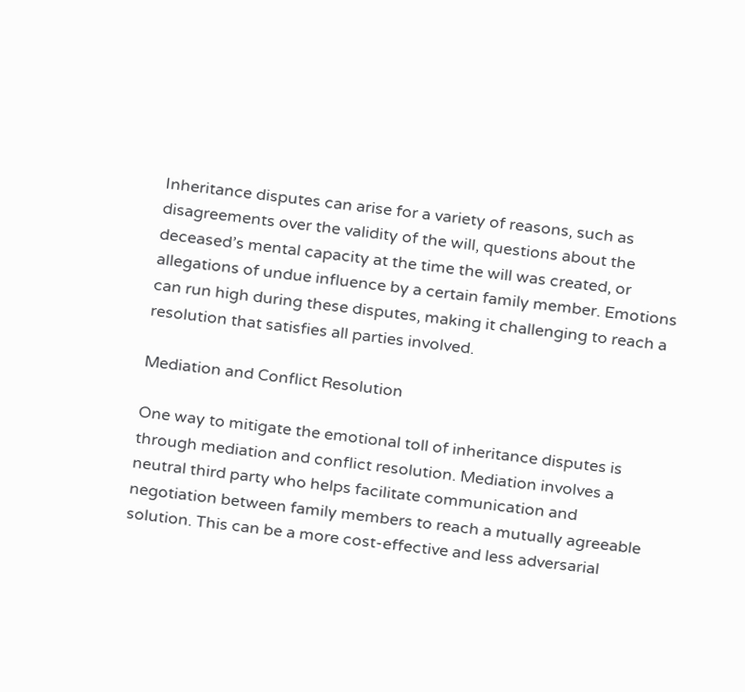Inheritance disputes can arise for a variety of reasons, such as disagreements over the validity of the will, questions about the deceased’s mental capacity at the time the will was created, or allegations of undue influence by a certain family member. Emotions can run high during these disputes, making it challenging to reach a resolution that satisfies all parties involved.

Mediation and Conflict Resolution

One way to mitigate the emotional toll of inheritance disputes is through mediation and conflict resolution. Mediation involves a neutral third party who helps facilitate communication and negotiation between family members to reach a mutually agreeable solution. This can be a more cost-effective and less adversarial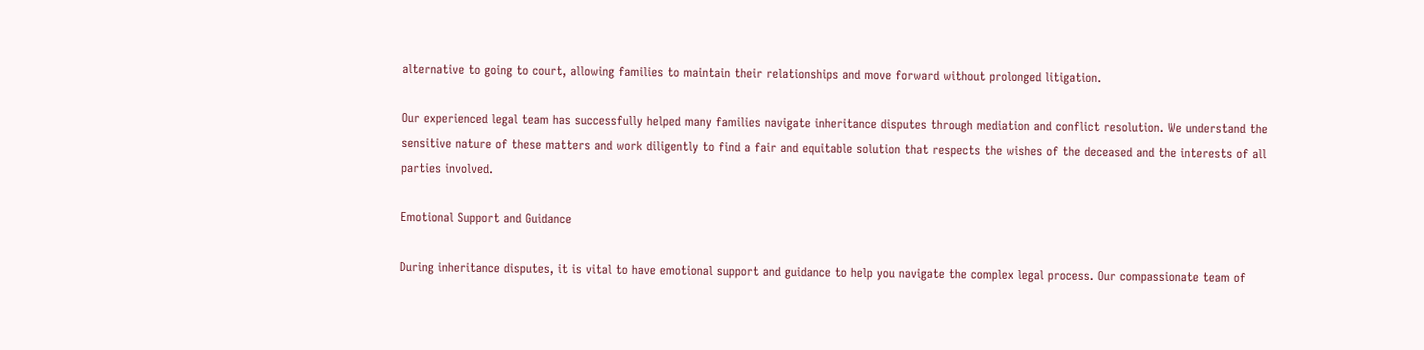alternative to going to court, allowing families to maintain their relationships and move forward without prolonged litigation.

Our experienced legal team has successfully helped many families navigate inheritance disputes through mediation and conflict resolution. We understand the sensitive nature of these matters and work diligently to find a fair and equitable solution that respects the wishes of the deceased and the interests of all parties involved.

Emotional Support and Guidance

During inheritance disputes, it is vital to have emotional support and guidance to help you navigate the complex legal process. Our compassionate team of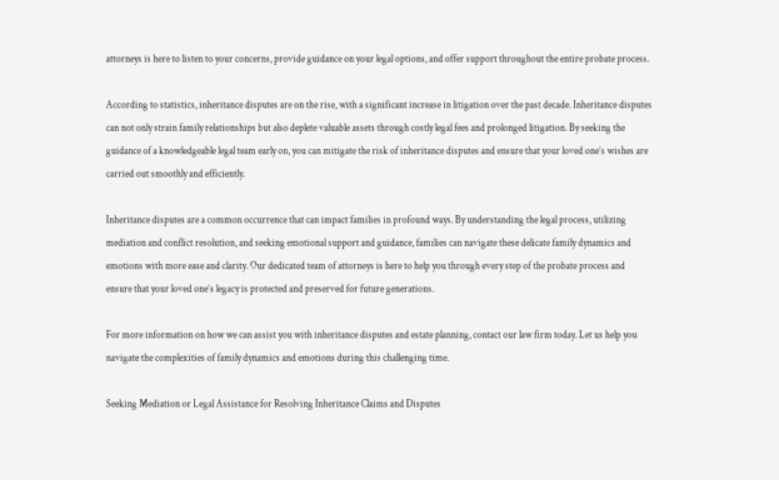attorneys is here to listen to your concerns, provide guidance on your legal options, and offer support throughout the entire probate process.

According to statistics, inheritance disputes are on the rise, with a significant increase in litigation over the past decade. Inheritance disputes can not only strain family relationships but also deplete valuable assets through costly legal fees and prolonged litigation. By seeking the guidance of a knowledgeable legal team early on, you can mitigate the risk of inheritance disputes and ensure that your loved one’s wishes are carried out smoothly and efficiently.

Inheritance disputes are a common occurrence that can impact families in profound ways. By understanding the legal process, utilizing mediation and conflict resolution, and seeking emotional support and guidance, families can navigate these delicate family dynamics and emotions with more ease and clarity. Our dedicated team of attorneys is here to help you through every step of the probate process and ensure that your loved one’s legacy is protected and preserved for future generations.

For more information on how we can assist you with inheritance disputes and estate planning, contact our law firm today. Let us help you navigate the complexities of family dynamics and emotions during this challenging time.

Seeking Mediation or Legal Assistance for Resolving Inheritance Claims and Disputes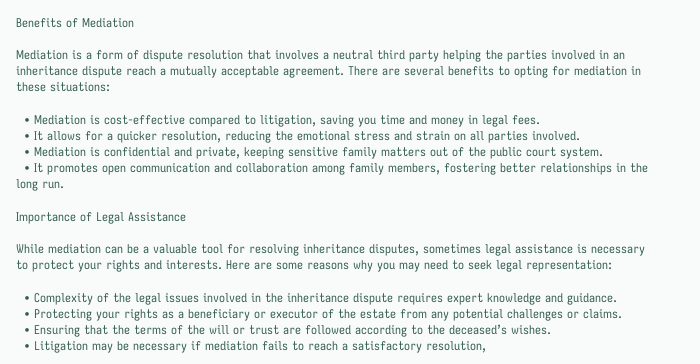Benefits of Mediation

Mediation is a form of dispute resolution that involves a neutral third party helping the parties involved in an inheritance dispute reach a mutually acceptable agreement. There are several benefits to opting for mediation in these situations:

  • Mediation is cost-effective compared to litigation, saving you time and money in legal fees.
  • It allows for a quicker resolution, reducing the emotional stress and strain on all parties involved.
  • Mediation is confidential and private, keeping sensitive family matters out of the public court system.
  • It promotes open communication and collaboration among family members, fostering better relationships in the long run.

Importance of Legal Assistance

While mediation can be a valuable tool for resolving inheritance disputes, sometimes legal assistance is necessary to protect your rights and interests. Here are some reasons why you may need to seek legal representation:

  • Complexity of the legal issues involved in the inheritance dispute requires expert knowledge and guidance.
  • Protecting your rights as a beneficiary or executor of the estate from any potential challenges or claims.
  • Ensuring that the terms of the will or trust are followed according to the deceased’s wishes.
  • Litigation may be necessary if mediation fails to reach a satisfactory resolution,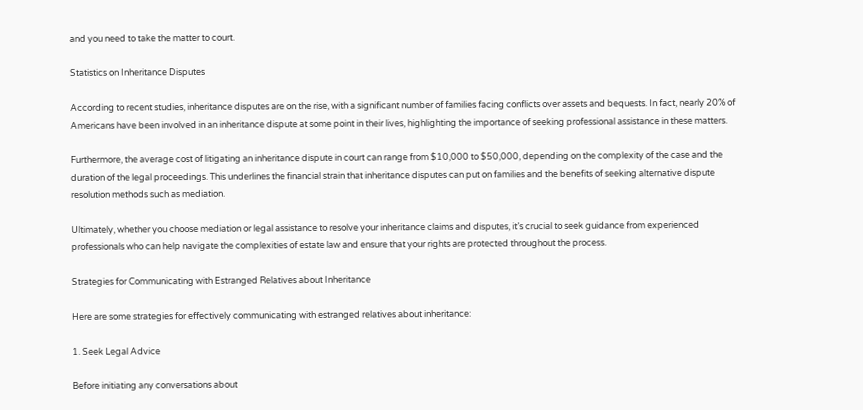and you need to take the matter to court.

Statistics on Inheritance Disputes

According to recent studies, inheritance disputes are on the rise, with a significant number of families facing conflicts over assets and bequests. In fact, nearly 20% of Americans have been involved in an inheritance dispute at some point in their lives, highlighting the importance of seeking professional assistance in these matters.

Furthermore, the average cost of litigating an inheritance dispute in court can range from $10,000 to $50,000, depending on the complexity of the case and the duration of the legal proceedings. This underlines the financial strain that inheritance disputes can put on families and the benefits of seeking alternative dispute resolution methods such as mediation.

Ultimately, whether you choose mediation or legal assistance to resolve your inheritance claims and disputes, it’s crucial to seek guidance from experienced professionals who can help navigate the complexities of estate law and ensure that your rights are protected throughout the process.

Strategies for Communicating with Estranged Relatives about Inheritance

Here are some strategies for effectively communicating with estranged relatives about inheritance:

1. Seek Legal Advice

Before initiating any conversations about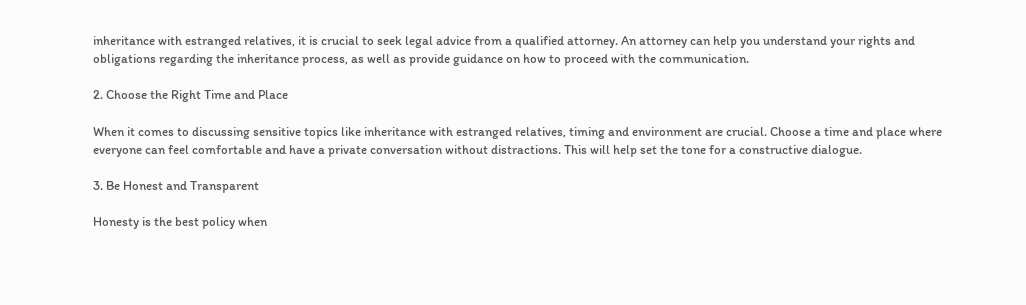inheritance with estranged relatives, it is crucial to seek legal advice from a qualified attorney. An attorney can help you understand your rights and obligations regarding the inheritance process, as well as provide guidance on how to proceed with the communication.

2. Choose the Right Time and Place

When it comes to discussing sensitive topics like inheritance with estranged relatives, timing and environment are crucial. Choose a time and place where everyone can feel comfortable and have a private conversation without distractions. This will help set the tone for a constructive dialogue.

3. Be Honest and Transparent

Honesty is the best policy when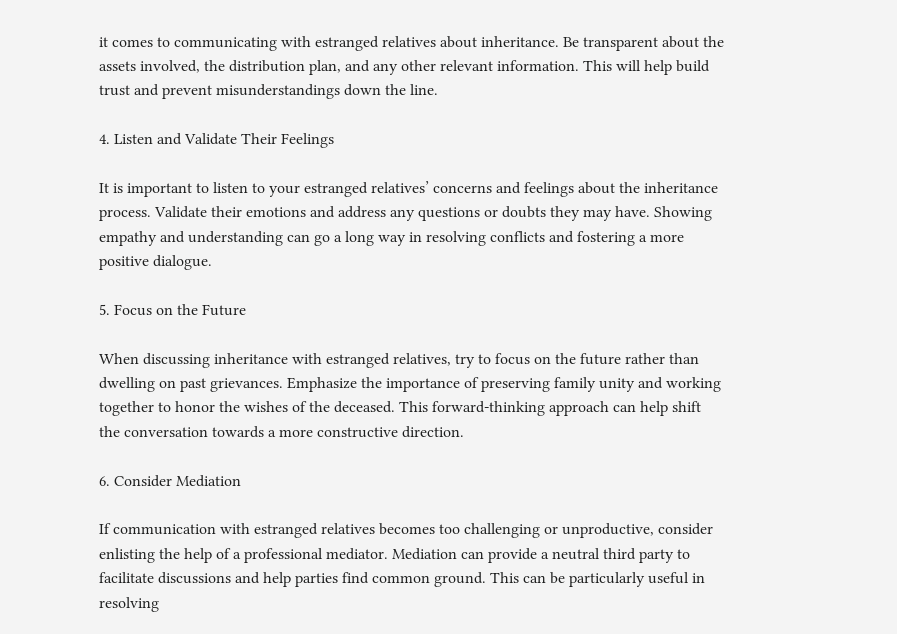it comes to communicating with estranged relatives about inheritance. Be transparent about the assets involved, the distribution plan, and any other relevant information. This will help build trust and prevent misunderstandings down the line.

4. Listen and Validate Their Feelings

It is important to listen to your estranged relatives’ concerns and feelings about the inheritance process. Validate their emotions and address any questions or doubts they may have. Showing empathy and understanding can go a long way in resolving conflicts and fostering a more positive dialogue.

5. Focus on the Future

When discussing inheritance with estranged relatives, try to focus on the future rather than dwelling on past grievances. Emphasize the importance of preserving family unity and working together to honor the wishes of the deceased. This forward-thinking approach can help shift the conversation towards a more constructive direction.

6. Consider Mediation

If communication with estranged relatives becomes too challenging or unproductive, consider enlisting the help of a professional mediator. Mediation can provide a neutral third party to facilitate discussions and help parties find common ground. This can be particularly useful in resolving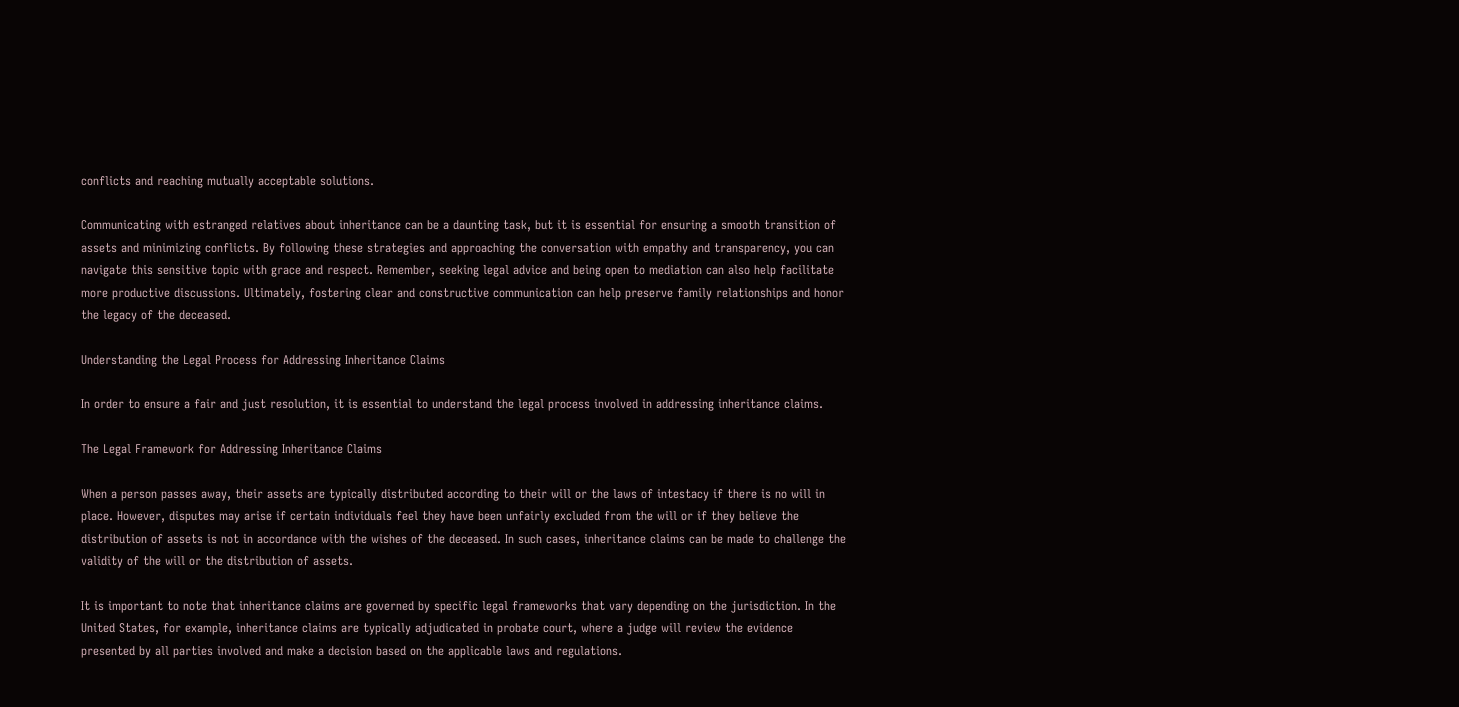conflicts and reaching mutually acceptable solutions.

Communicating with estranged relatives about inheritance can be a daunting task, but it is essential for ensuring a smooth transition of assets and minimizing conflicts. By following these strategies and approaching the conversation with empathy and transparency, you can navigate this sensitive topic with grace and respect. Remember, seeking legal advice and being open to mediation can also help facilitate more productive discussions. Ultimately, fostering clear and constructive communication can help preserve family relationships and honor the legacy of the deceased.

Understanding the Legal Process for Addressing Inheritance Claims

In order to ensure a fair and just resolution, it is essential to understand the legal process involved in addressing inheritance claims.

The Legal Framework for Addressing Inheritance Claims

When a person passes away, their assets are typically distributed according to their will or the laws of intestacy if there is no will in place. However, disputes may arise if certain individuals feel they have been unfairly excluded from the will or if they believe the distribution of assets is not in accordance with the wishes of the deceased. In such cases, inheritance claims can be made to challenge the validity of the will or the distribution of assets.

It is important to note that inheritance claims are governed by specific legal frameworks that vary depending on the jurisdiction. In the United States, for example, inheritance claims are typically adjudicated in probate court, where a judge will review the evidence presented by all parties involved and make a decision based on the applicable laws and regulations.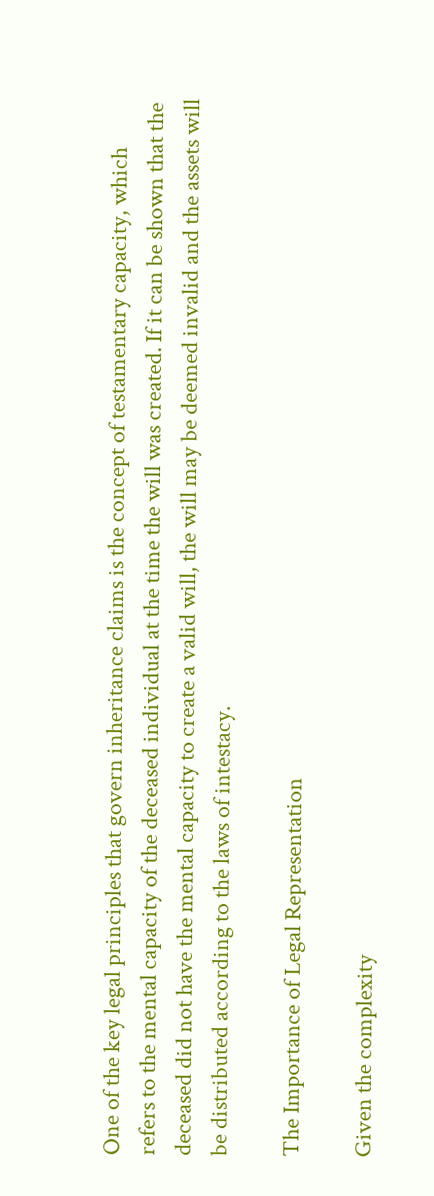One of the key legal principles that govern inheritance claims is the concept of testamentary capacity, which refers to the mental capacity of the deceased individual at the time the will was created. If it can be shown that the deceased did not have the mental capacity to create a valid will, the will may be deemed invalid and the assets will be distributed according to the laws of intestacy.

The Importance of Legal Representation

Given the complexity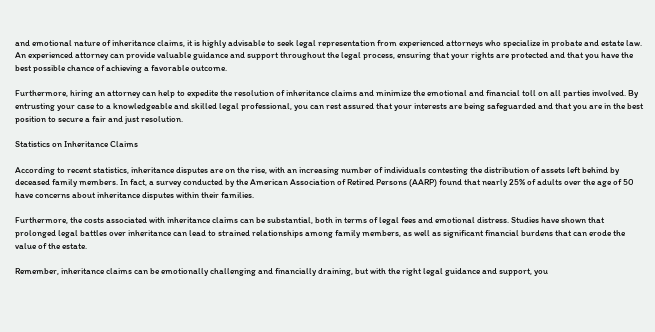and emotional nature of inheritance claims, it is highly advisable to seek legal representation from experienced attorneys who specialize in probate and estate law. An experienced attorney can provide valuable guidance and support throughout the legal process, ensuring that your rights are protected and that you have the best possible chance of achieving a favorable outcome.

Furthermore, hiring an attorney can help to expedite the resolution of inheritance claims and minimize the emotional and financial toll on all parties involved. By entrusting your case to a knowledgeable and skilled legal professional, you can rest assured that your interests are being safeguarded and that you are in the best position to secure a fair and just resolution.

Statistics on Inheritance Claims

According to recent statistics, inheritance disputes are on the rise, with an increasing number of individuals contesting the distribution of assets left behind by deceased family members. In fact, a survey conducted by the American Association of Retired Persons (AARP) found that nearly 25% of adults over the age of 50 have concerns about inheritance disputes within their families.

Furthermore, the costs associated with inheritance claims can be substantial, both in terms of legal fees and emotional distress. Studies have shown that prolonged legal battles over inheritance can lead to strained relationships among family members, as well as significant financial burdens that can erode the value of the estate.

Remember, inheritance claims can be emotionally challenging and financially draining, but with the right legal guidance and support, you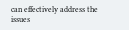can effectively address the issues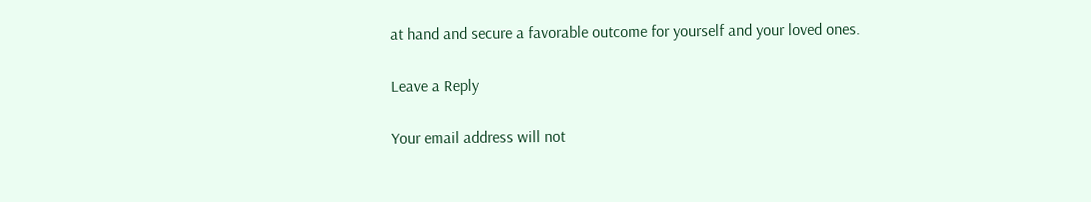at hand and secure a favorable outcome for yourself and your loved ones.

Leave a Reply

Your email address will not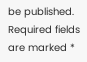be published. Required fields are marked *